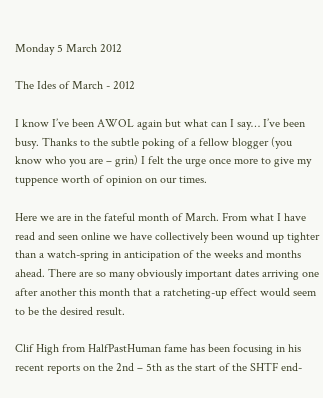Monday 5 March 2012

The Ides of March - 2012

I know I’ve been AWOL again but what can I say… I’ve been busy. Thanks to the subtle poking of a fellow blogger (you know who you are – grin) I felt the urge once more to give my tuppence worth of opinion on our times.

Here we are in the fateful month of March. From what I have read and seen online we have collectively been wound up tighter than a watch-spring in anticipation of the weeks and months ahead. There are so many obviously important dates arriving one after another this month that a ratcheting-up effect would seem to be the desired result.

Clif High from HalfPastHuman fame has been focusing in his recent reports on the 2nd – 5th as the start of the SHTF end-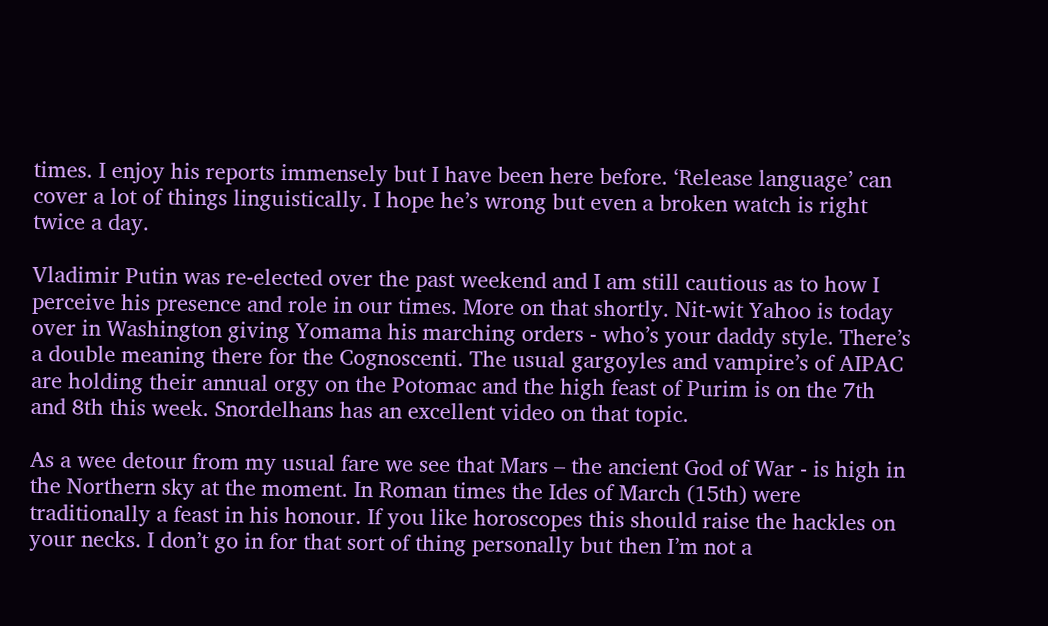times. I enjoy his reports immensely but I have been here before. ‘Release language’ can cover a lot of things linguistically. I hope he’s wrong but even a broken watch is right twice a day.

Vladimir Putin was re-elected over the past weekend and I am still cautious as to how I perceive his presence and role in our times. More on that shortly. Nit-wit Yahoo is today over in Washington giving Yomama his marching orders - who’s your daddy style. There’s a double meaning there for the Cognoscenti. The usual gargoyles and vampire’s of AIPAC are holding their annual orgy on the Potomac and the high feast of Purim is on the 7th and 8th this week. Snordelhans has an excellent video on that topic.

As a wee detour from my usual fare we see that Mars – the ancient God of War - is high in the Northern sky at the moment. In Roman times the Ides of March (15th) were traditionally a feast in his honour. If you like horoscopes this should raise the hackles on your necks. I don’t go in for that sort of thing personally but then I’m not a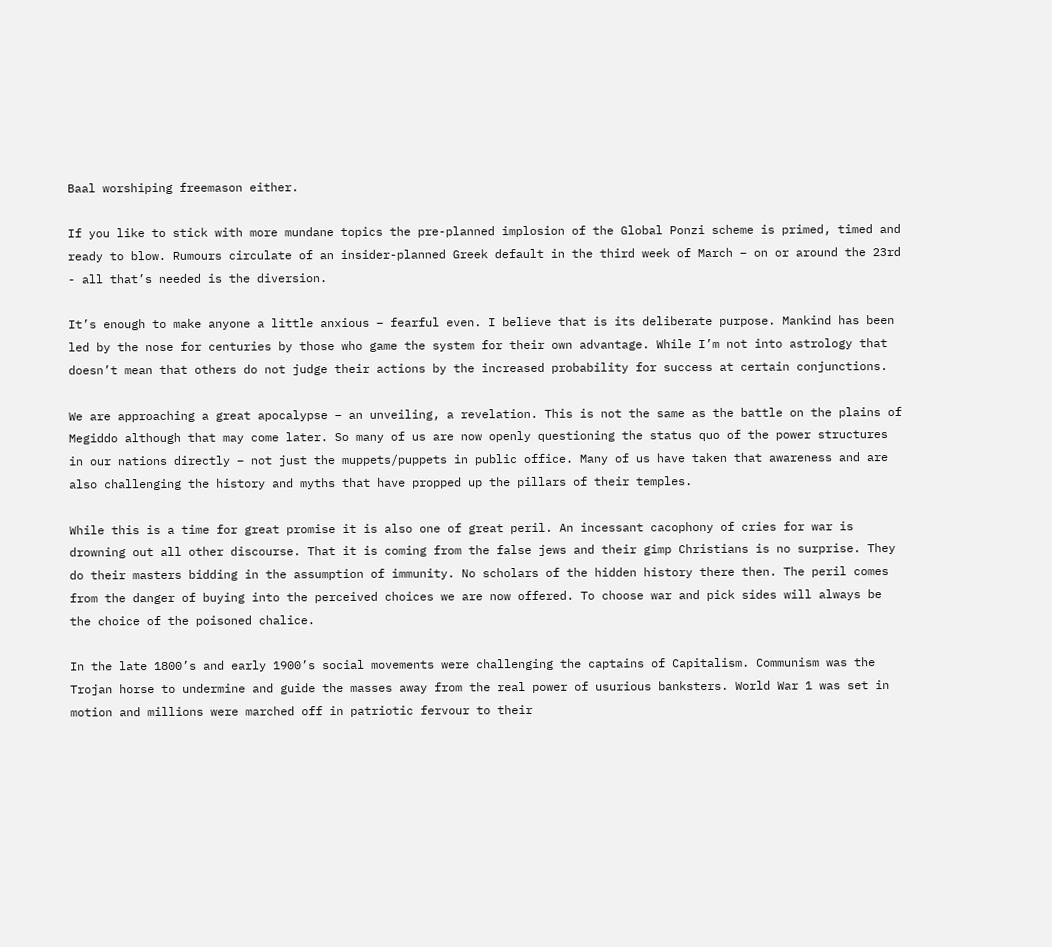Baal worshiping freemason either.

If you like to stick with more mundane topics the pre-planned implosion of the Global Ponzi scheme is primed, timed and ready to blow. Rumours circulate of an insider-planned Greek default in the third week of March – on or around the 23rd - all that’s needed is the diversion.

It’s enough to make anyone a little anxious – fearful even. I believe that is its deliberate purpose. Mankind has been led by the nose for centuries by those who game the system for their own advantage. While I’m not into astrology that doesn’t mean that others do not judge their actions by the increased probability for success at certain conjunctions.

We are approaching a great apocalypse – an unveiling, a revelation. This is not the same as the battle on the plains of Megiddo although that may come later. So many of us are now openly questioning the status quo of the power structures in our nations directly – not just the muppets/puppets in public office. Many of us have taken that awareness and are also challenging the history and myths that have propped up the pillars of their temples.

While this is a time for great promise it is also one of great peril. An incessant cacophony of cries for war is drowning out all other discourse. That it is coming from the false jews and their gimp Christians is no surprise. They do their masters bidding in the assumption of immunity. No scholars of the hidden history there then. The peril comes from the danger of buying into the perceived choices we are now offered. To choose war and pick sides will always be the choice of the poisoned chalice.

In the late 1800’s and early 1900’s social movements were challenging the captains of Capitalism. Communism was the Trojan horse to undermine and guide the masses away from the real power of usurious banksters. World War 1 was set in motion and millions were marched off in patriotic fervour to their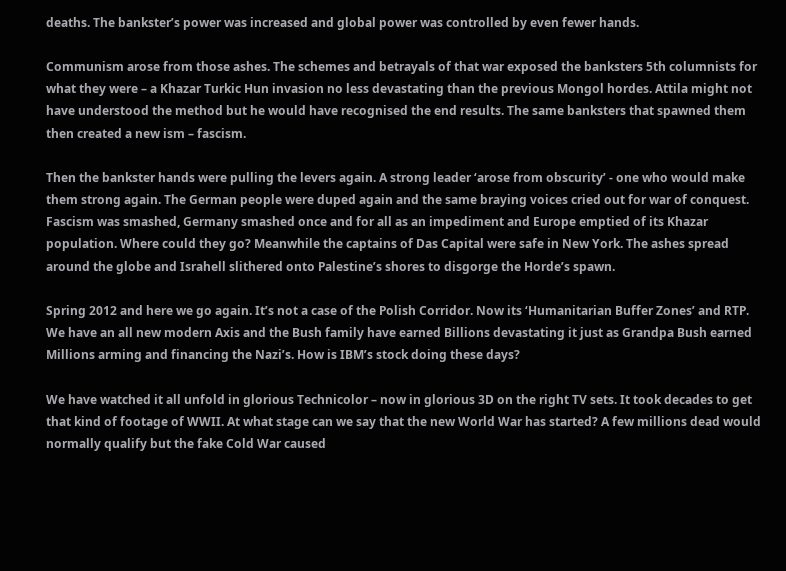deaths. The bankster’s power was increased and global power was controlled by even fewer hands.

Communism arose from those ashes. The schemes and betrayals of that war exposed the banksters 5th columnists for what they were – a Khazar Turkic Hun invasion no less devastating than the previous Mongol hordes. Attila might not have understood the method but he would have recognised the end results. The same banksters that spawned them then created a new ism – fascism.

Then the bankster hands were pulling the levers again. A strong leader ‘arose from obscurity’ - one who would make them strong again. The German people were duped again and the same braying voices cried out for war of conquest. Fascism was smashed, Germany smashed once and for all as an impediment and Europe emptied of its Khazar population. Where could they go? Meanwhile the captains of Das Capital were safe in New York. The ashes spread around the globe and Israhell slithered onto Palestine’s shores to disgorge the Horde’s spawn.

Spring 2012 and here we go again. It’s not a case of the Polish Corridor. Now its ‘Humanitarian Buffer Zones’ and RTP. We have an all new modern Axis and the Bush family have earned Billions devastating it just as Grandpa Bush earned Millions arming and financing the Nazi’s. How is IBM’s stock doing these days?

We have watched it all unfold in glorious Technicolor – now in glorious 3D on the right TV sets. It took decades to get that kind of footage of WWII. At what stage can we say that the new World War has started? A few millions dead would normally qualify but the fake Cold War caused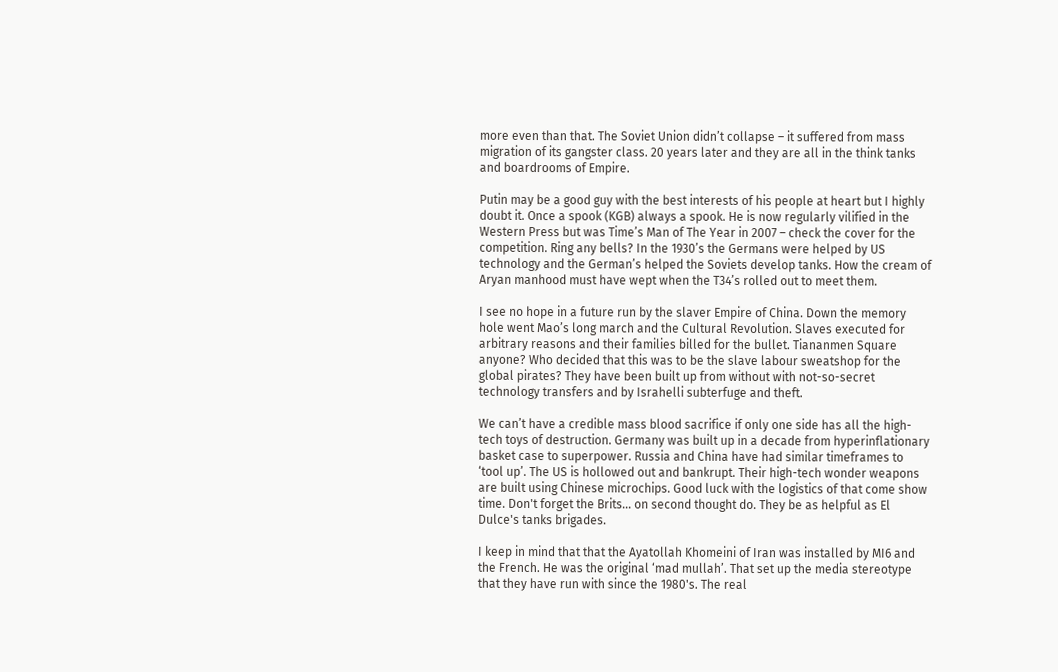more even than that. The Soviet Union didn’t collapse – it suffered from mass migration of its gangster class. 20 years later and they are all in the think tanks and boardrooms of Empire.

Putin may be a good guy with the best interests of his people at heart but I highly doubt it. Once a spook (KGB) always a spook. He is now regularly vilified in the Western Press but was Time’s Man of The Year in 2007 – check the cover for the competition. Ring any bells? In the 1930’s the Germans were helped by US technology and the German’s helped the Soviets develop tanks. How the cream of Aryan manhood must have wept when the T34’s rolled out to meet them.

I see no hope in a future run by the slaver Empire of China. Down the memory hole went Mao’s long march and the Cultural Revolution. Slaves executed for arbitrary reasons and their families billed for the bullet. Tiananmen Square anyone? Who decided that this was to be the slave labour sweatshop for the global pirates? They have been built up from without with not-so-secret technology transfers and by Israhelli subterfuge and theft.

We can’t have a credible mass blood sacrifice if only one side has all the high-tech toys of destruction. Germany was built up in a decade from hyperinflationary basket case to superpower. Russia and China have had similar timeframes to ‘tool up’. The US is hollowed out and bankrupt. Their high-tech wonder weapons are built using Chinese microchips. Good luck with the logistics of that come show time. Don't forget the Brits... on second thought do. They be as helpful as El Dulce's tanks brigades.

I keep in mind that that the Ayatollah Khomeini of Iran was installed by MI6 and the French. He was the original ‘mad mullah’. That set up the media stereotype that they have run with since the 1980's. The real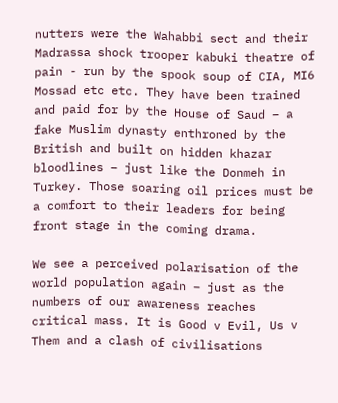nutters were the Wahabbi sect and their Madrassa shock trooper kabuki theatre of pain - run by the spook soup of CIA, MI6 Mossad etc etc. They have been trained and paid for by the House of Saud – a fake Muslim dynasty enthroned by the British and built on hidden khazar bloodlines – just like the Donmeh in Turkey. Those soaring oil prices must be a comfort to their leaders for being front stage in the coming drama.

We see a perceived polarisation of the world population again – just as the numbers of our awareness reaches critical mass. It is Good v Evil, Us v Them and a clash of civilisations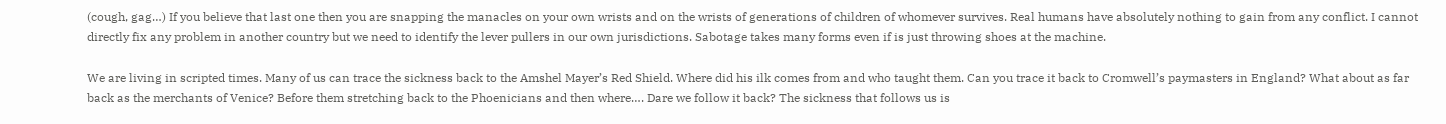(cough, gag…) If you believe that last one then you are snapping the manacles on your own wrists and on the wrists of generations of children of whomever survives. Real humans have absolutely nothing to gain from any conflict. I cannot directly fix any problem in another country but we need to identify the lever pullers in our own jurisdictions. Sabotage takes many forms even if is just throwing shoes at the machine.

We are living in scripted times. Many of us can trace the sickness back to the Amshel Mayer’s Red Shield. Where did his ilk comes from and who taught them. Can you trace it back to Cromwell’s paymasters in England? What about as far back as the merchants of Venice? Before them stretching back to the Phoenicians and then where…. Dare we follow it back? The sickness that follows us is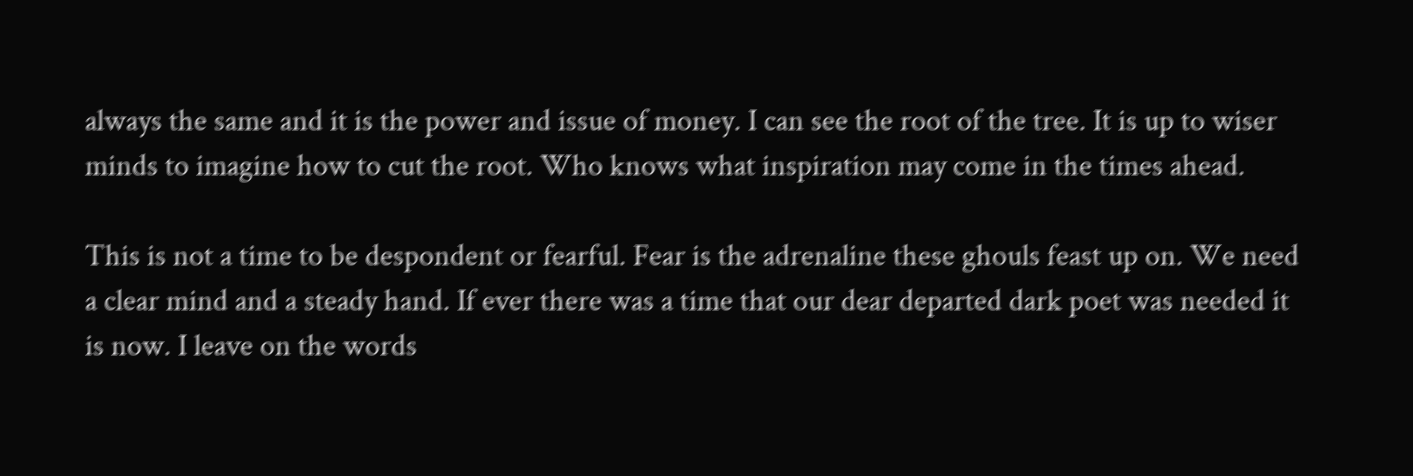always the same and it is the power and issue of money. I can see the root of the tree. It is up to wiser minds to imagine how to cut the root. Who knows what inspiration may come in the times ahead.

This is not a time to be despondent or fearful. Fear is the adrenaline these ghouls feast up on. We need a clear mind and a steady hand. If ever there was a time that our dear departed dark poet was needed it is now. I leave on the words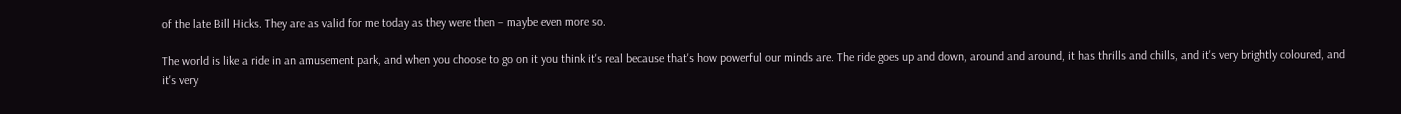of the late Bill Hicks. They are as valid for me today as they were then – maybe even more so.

The world is like a ride in an amusement park, and when you choose to go on it you think it's real because that's how powerful our minds are. The ride goes up and down, around and around, it has thrills and chills, and it's very brightly coloured, and it's very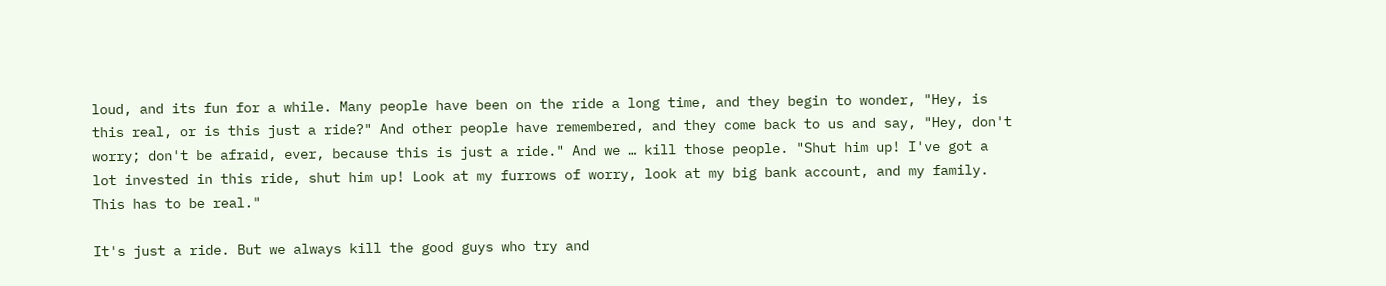loud, and its fun for a while. Many people have been on the ride a long time, and they begin to wonder, "Hey, is this real, or is this just a ride?" And other people have remembered, and they come back to us and say, "Hey, don't worry; don't be afraid, ever, because this is just a ride." And we … kill those people. "Shut him up! I've got a lot invested in this ride, shut him up! Look at my furrows of worry, look at my big bank account, and my family. This has to be real."

It's just a ride. But we always kill the good guys who try and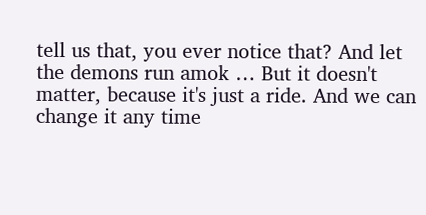tell us that, you ever notice that? And let the demons run amok … But it doesn't matter, because it's just a ride. And we can change it any time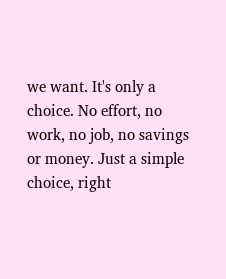we want. It's only a choice. No effort, no work, no job, no savings or money. Just a simple choice, right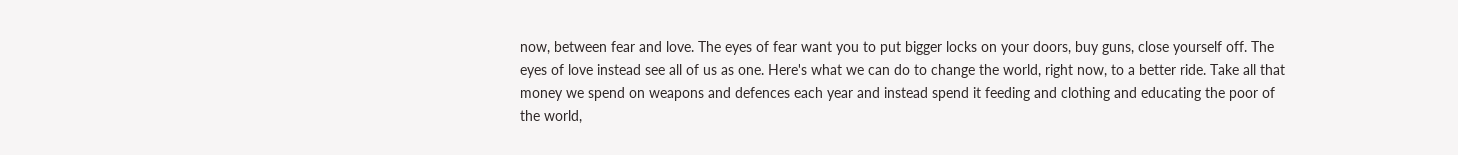now, between fear and love. The eyes of fear want you to put bigger locks on your doors, buy guns, close yourself off. The eyes of love instead see all of us as one. Here's what we can do to change the world, right now, to a better ride. Take all that money we spend on weapons and defences each year and instead spend it feeding and clothing and educating the poor of the world,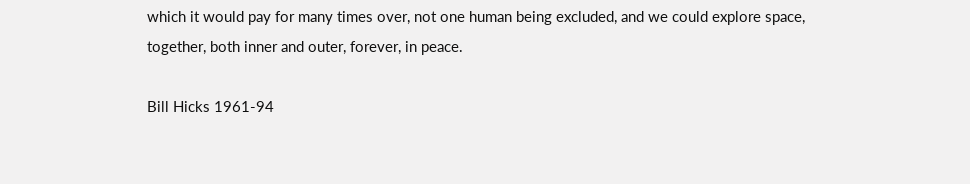which it would pay for many times over, not one human being excluded, and we could explore space, together, both inner and outer, forever, in peace.

Bill Hicks 1961-94